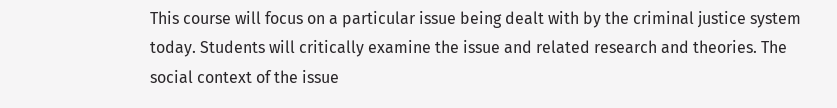This course will focus on a particular issue being dealt with by the criminal justice system today. Students will critically examine the issue and related research and theories. The social context of the issue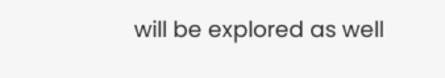will be explored as well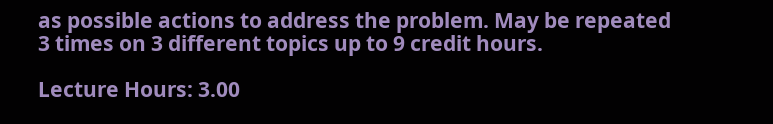as possible actions to address the problem. May be repeated 3 times on 3 different topics up to 9 credit hours.

Lecture Hours: 3.00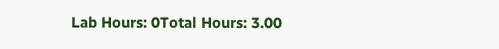Lab Hours: 0Total Hours: 3.00